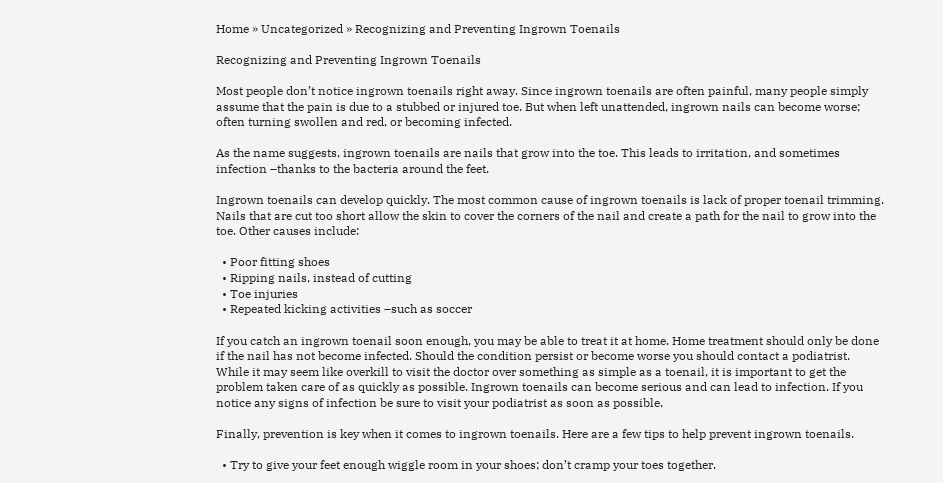Home » Uncategorized » Recognizing and Preventing Ingrown Toenails

Recognizing and Preventing Ingrown Toenails

Most people don’t notice ingrown toenails right away. Since ingrown toenails are often painful, many people simply assume that the pain is due to a stubbed or injured toe. But when left unattended, ingrown nails can become worse; often turning swollen and red, or becoming infected.

As the name suggests, ingrown toenails are nails that grow into the toe. This leads to irritation, and sometimes infection –thanks to the bacteria around the feet.

Ingrown toenails can develop quickly. The most common cause of ingrown toenails is lack of proper toenail trimming. Nails that are cut too short allow the skin to cover the corners of the nail and create a path for the nail to grow into the toe. Other causes include:

  • Poor fitting shoes
  • Ripping nails, instead of cutting
  • Toe injuries
  • Repeated kicking activities –such as soccer

If you catch an ingrown toenail soon enough, you may be able to treat it at home. Home treatment should only be done if the nail has not become infected. Should the condition persist or become worse you should contact a podiatrist. While it may seem like overkill to visit the doctor over something as simple as a toenail, it is important to get the problem taken care of as quickly as possible. Ingrown toenails can become serious and can lead to infection. If you notice any signs of infection be sure to visit your podiatrist as soon as possible.

Finally, prevention is key when it comes to ingrown toenails. Here are a few tips to help prevent ingrown toenails.

  • Try to give your feet enough wiggle room in your shoes; don’t cramp your toes together.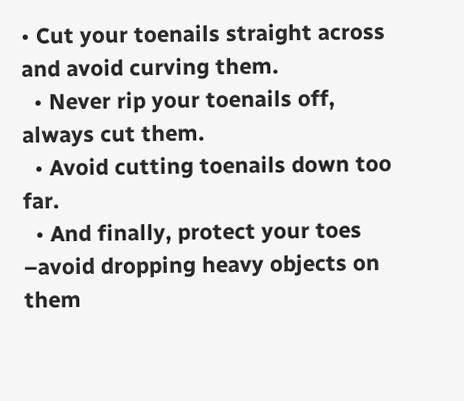• Cut your toenails straight across and avoid curving them.
  • Never rip your toenails off, always cut them.
  • Avoid cutting toenails down too far.
  • And finally, protect your toes –avoid dropping heavy objects on them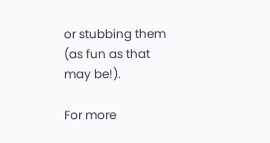or stubbing them (as fun as that may be!).

For more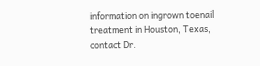information on ingrown toenail treatment in Houston, Texas, contact Dr.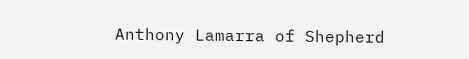Anthony Lamarra of Shepherd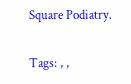Square Podiatry.

Tags: , ,